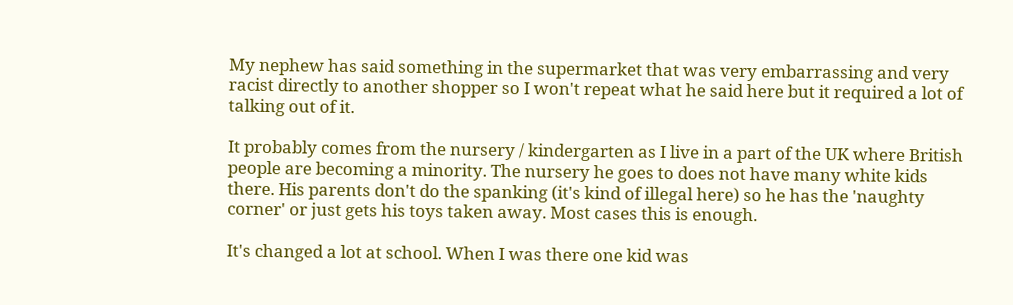My nephew has said something in the supermarket that was very embarrassing and very racist directly to another shopper so I won't repeat what he said here but it required a lot of talking out of it.

It probably comes from the nursery / kindergarten as I live in a part of the UK where British people are becoming a minority. The nursery he goes to does not have many white kids there. His parents don't do the spanking (it's kind of illegal here) so he has the 'naughty corner' or just gets his toys taken away. Most cases this is enough.

It's changed a lot at school. When I was there one kid was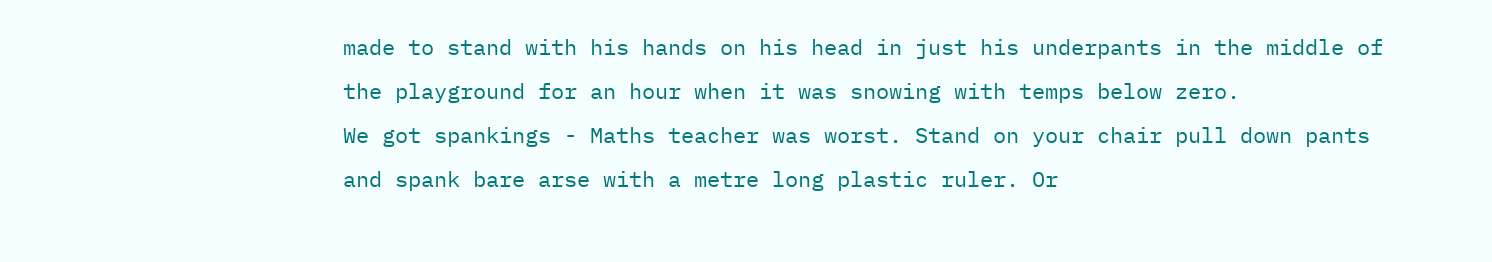made to stand with his hands on his head in just his underpants in the middle of the playground for an hour when it was snowing with temps below zero.
We got spankings - Maths teacher was worst. Stand on your chair pull down pants and spank bare arse with a metre long plastic ruler. Or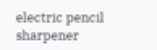electric pencil sharpener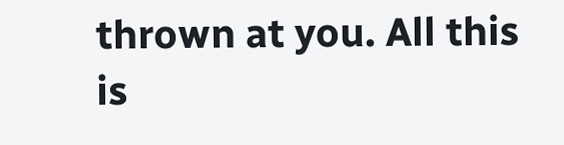thrown at you. All this is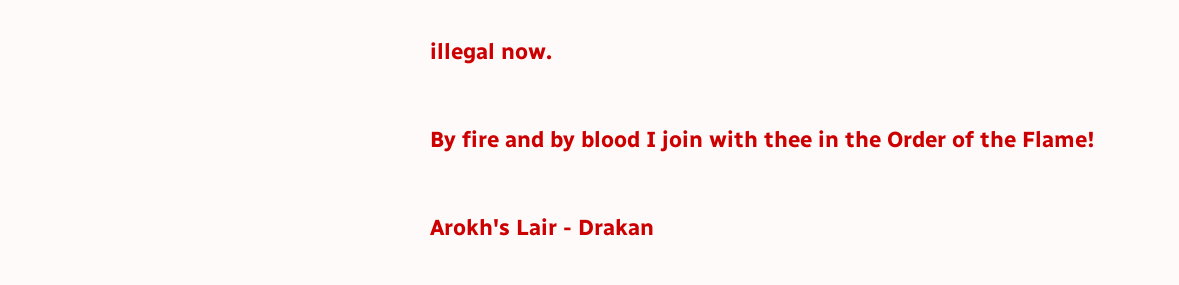illegal now.

By fire and by blood I join with thee in the Order of the Flame!

Arokh's Lair - Drakan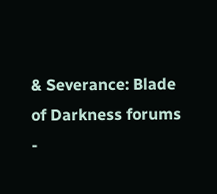& Severance: Blade of Darkness forums -